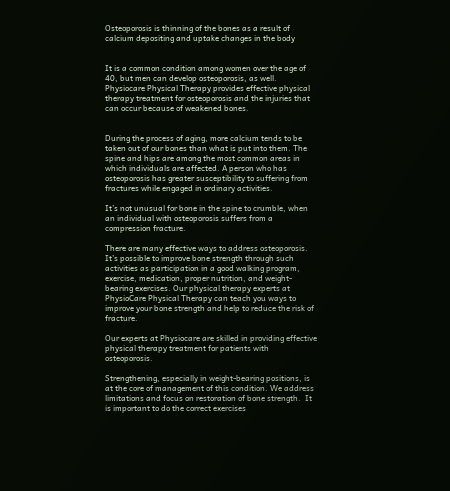Osteoporosis is thinning of the bones as a result of calcium depositing and uptake changes in the body


It is a common condition among women over the age of 40, but men can develop osteoporosis, as well. Physiocare Physical Therapy provides effective physical therapy treatment for osteoporosis and the injuries that can occur because of weakened bones.


During the process of aging, more calcium tends to be taken out of our bones than what is put into them. The spine and hips are among the most common areas in which individuals are affected. A person who has osteoporosis has greater susceptibility to suffering from fractures while engaged in ordinary activities.

It’s not unusual for bone in the spine to crumble, when an individual with osteoporosis suffers from a compression fracture.

There are many effective ways to address osteoporosis. It’s possible to improve bone strength through such activities as participation in a good walking program, exercise, medication, proper nutrition, and weight-bearing exercises. Our physical therapy experts at PhysioCare Physical Therapy can teach you ways to improve your bone strength and help to reduce the risk of fracture.

Our experts at Physiocare are skilled in providing effective physical therapy treatment for patients with osteoporosis.

Strengthening, especially in weight-bearing positions, is at the core of management of this condition. We address limitations and focus on restoration of bone strength.  It is important to do the correct exercises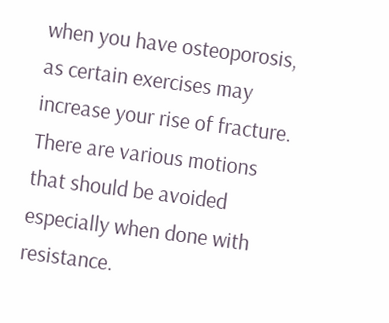when you have osteoporosis, as certain exercises may increase your rise of fracture.  There are various motions that should be avoided especially when done with resistance.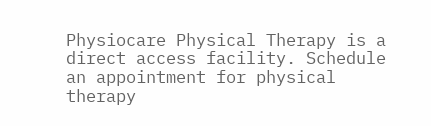Physiocare Physical Therapy is a direct access facility. Schedule an appointment for physical therapy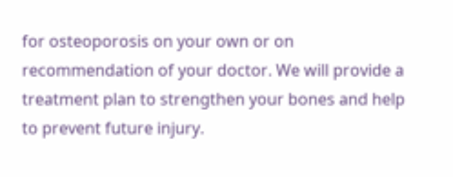for osteoporosis on your own or on recommendation of your doctor. We will provide a treatment plan to strengthen your bones and help to prevent future injury.